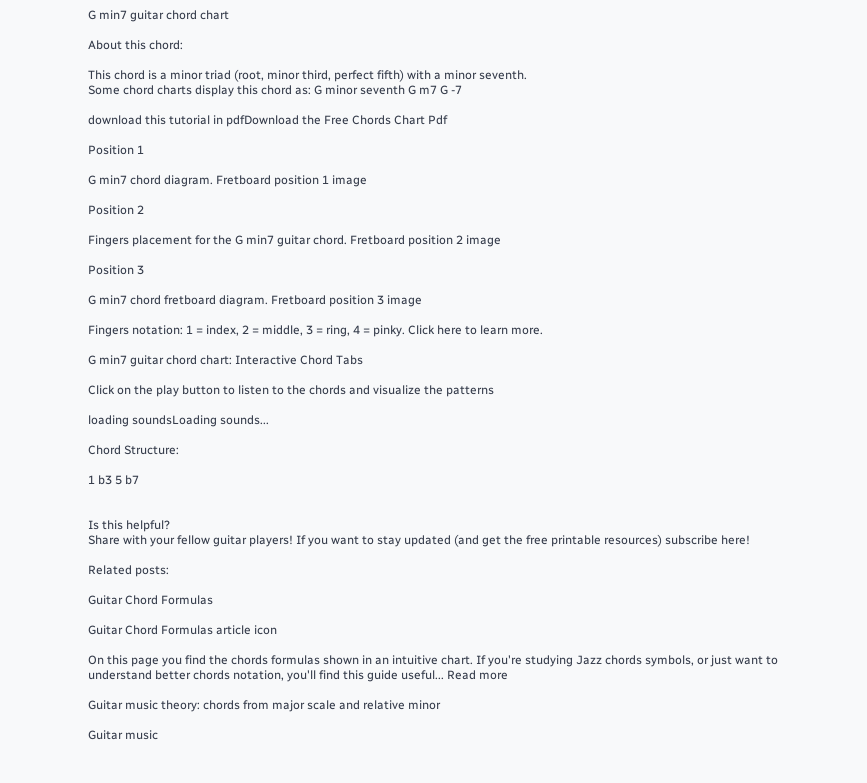G min7 guitar chord chart

About this chord:

This chord is a minor triad (root, minor third, perfect fifth) with a minor seventh.
Some chord charts display this chord as: G minor seventh G m7 G -7

download this tutorial in pdfDownload the Free Chords Chart Pdf

Position 1

G min7 chord diagram. Fretboard position 1 image

Position 2

Fingers placement for the G min7 guitar chord. Fretboard position 2 image

Position 3

G min7 chord fretboard diagram. Fretboard position 3 image

Fingers notation: 1 = index, 2 = middle, 3 = ring, 4 = pinky. Click here to learn more.

G min7 guitar chord chart: Interactive Chord Tabs

Click on the play button to listen to the chords and visualize the patterns

loading soundsLoading sounds...

Chord Structure:

1 b3 5 b7


Is this helpful?
Share with your fellow guitar players! If you want to stay updated (and get the free printable resources) subscribe here!

Related posts:

Guitar Chord Formulas

Guitar Chord Formulas article icon

On this page you find the chords formulas shown in an intuitive chart. If you're studying Jazz chords symbols, or just want to understand better chords notation, you'll find this guide useful... Read more

Guitar music theory: chords from major scale and relative minor

Guitar music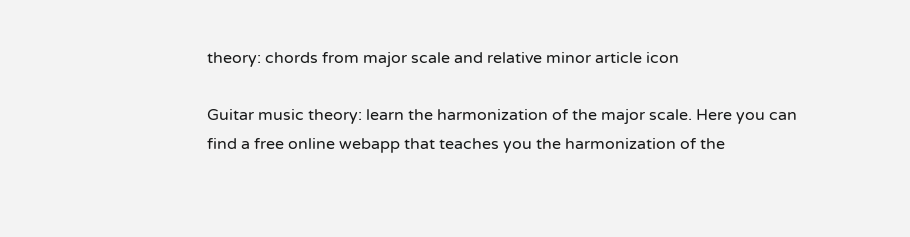theory: chords from major scale and relative minor article icon

Guitar music theory: learn the harmonization of the major scale. Here you can find a free online webapp that teaches you the harmonization of the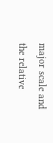major scale and the relative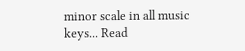minor scale in all music keys... Read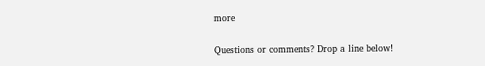more

Questions or comments? Drop a line below!